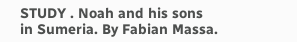STUDY . Noah and his sons in Sumeria. By Fabian Massa.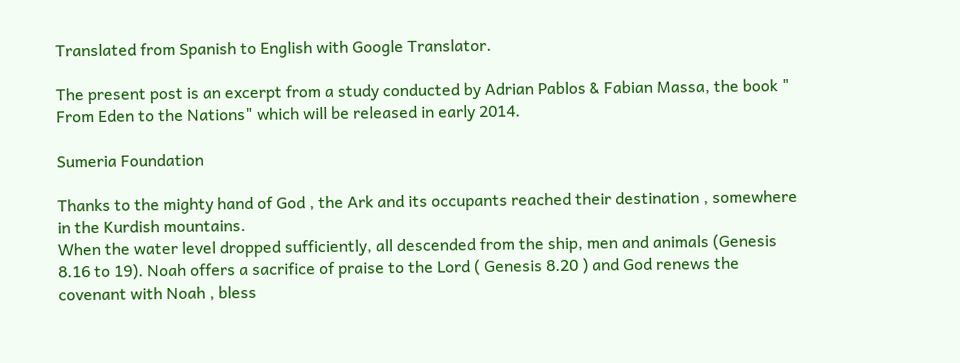Translated from Spanish to English with Google Translator.

The present post is an excerpt from a study conducted by Adrian Pablos & Fabian Massa, the book " From Eden to the Nations" which will be released in early 2014.

Sumeria Foundation

Thanks to the mighty hand of God , the Ark and its occupants reached their destination , somewhere in the Kurdish mountains.
When the water level dropped sufficiently, all descended from the ship, men and animals (Genesis 8.16 to 19). Noah offers a sacrifice of praise to the Lord ( Genesis 8.20 ) and God renews the covenant with Noah , bless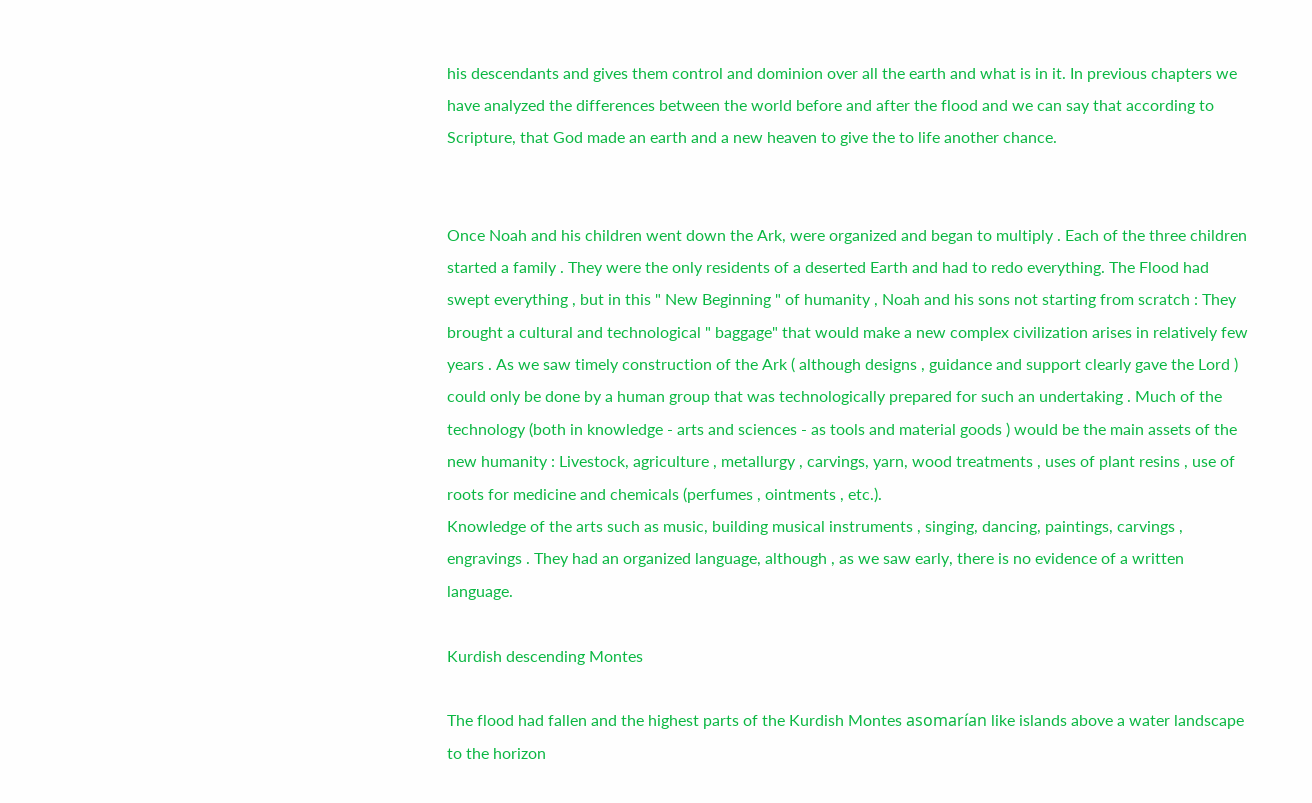his descendants and gives them control and dominion over all the earth and what is in it. In previous chapters we have analyzed the differences between the world before and after the flood and we can say that according to Scripture, that God made an earth and a new heaven to give the to life another chance.


Once Noah and his children went down the Ark, were organized and began to multiply . Each of the three children started a family . They were the only residents of a deserted Earth and had to redo everything. The Flood had swept everything , but in this " New Beginning " of humanity , Noah and his sons not starting from scratch : They brought a cultural and technological " baggage" that would make a new complex civilization arises in relatively few years . As we saw timely construction of the Ark ( although designs , guidance and support clearly gave the Lord ) could only be done by a human group that was technologically prepared for such an undertaking . Much of the technology (both in knowledge - arts and sciences - as tools and material goods ) would be the main assets of the new humanity : Livestock, agriculture , metallurgy , carvings, yarn, wood treatments , uses of plant resins , use of roots for medicine and chemicals (perfumes , ointments , etc.).
Knowledge of the arts such as music, building musical instruments , singing, dancing, paintings, carvings , engravings . They had an organized language, although , as we saw early, there is no evidence of a written language.

Kurdish descending Montes

The flood had fallen and the highest parts of the Kurdish Montes asomarían like islands above a water landscape to the horizon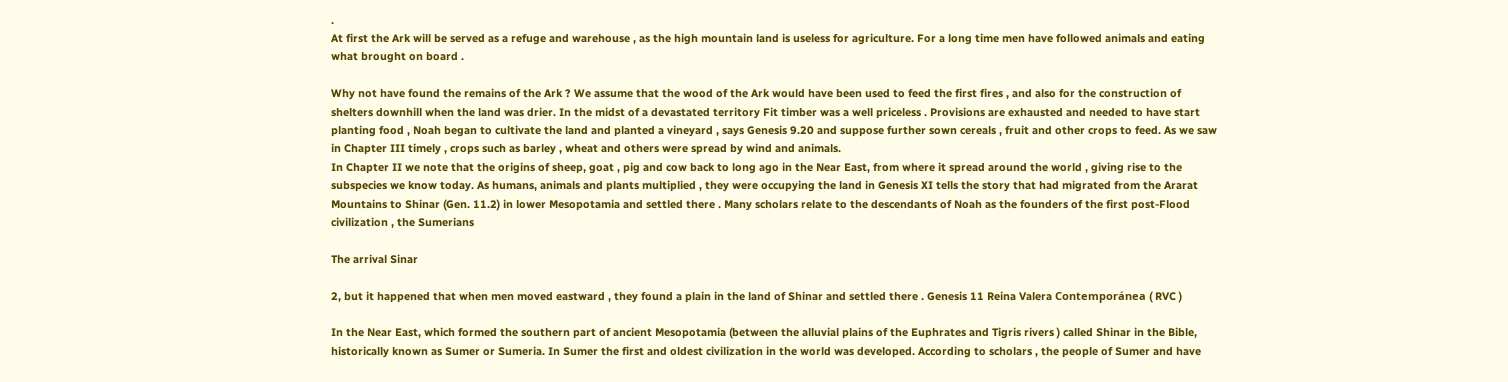.
At first the Ark will be served as a refuge and warehouse , as the high mountain land is useless for agriculture. For a long time men have followed animals and eating what brought on board .

Why not have found the remains of the Ark ? We assume that the wood of the Ark would have been used to feed the first fires , and also for the construction of shelters downhill when the land was drier. In the midst of a devastated territory Fit timber was a well priceless . Provisions are exhausted and needed to have start planting food , Noah began to cultivate the land and planted a vineyard , says Genesis 9.20 and suppose further sown cereals , fruit and other crops to feed. As we saw in Chapter III timely , crops such as barley , wheat and others were spread by wind and animals.
In Chapter II we note that the origins of sheep, goat , pig and cow back to long ago in the Near East, from where it spread around the world , giving rise to the subspecies we know today. As humans, animals and plants multiplied , they were occupying the land in Genesis XI tells the story that had migrated from the Ararat Mountains to Shinar (Gen. 11.2) in lower Mesopotamia and settled there . Many scholars relate to the descendants of Noah as the founders of the first post-Flood civilization , the Sumerians

The arrival Sinar

2, but it happened that when men moved eastward , they found a plain in the land of Shinar and settled there . Genesis 11 Reina Valera Contemporánea ( RVC )

In the Near East, which formed the southern part of ancient Mesopotamia (between the alluvial plains of the Euphrates and Tigris rivers ) called Shinar in the Bible, historically known as Sumer or Sumeria. In Sumer the first and oldest civilization in the world was developed. According to scholars , the people of Sumer and have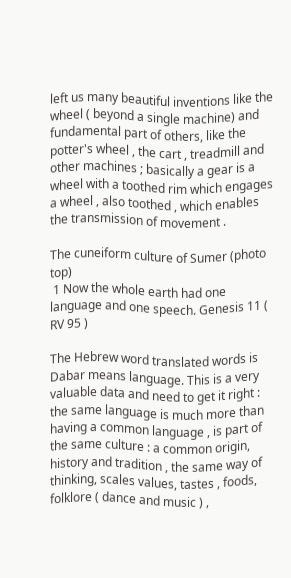left us many beautiful inventions like the wheel ( beyond a single machine) and fundamental part of others, like the potter's wheel , the cart , treadmill and other machines ; basically a gear is a wheel with a toothed rim which engages a wheel , also toothed , which enables the transmission of movement .

The cuneiform culture of Sumer (photo top)
 1 Now the whole earth had one language and one speech. Genesis 11 ( RV 95 )

The Hebrew word translated words is Dabar means language. This is a very valuable data and need to get it right : the same language is much more than having a common language , is part of the same culture : a common origin, history and tradition , the same way of thinking, scales values, tastes , foods, folklore ( dance and music ) ,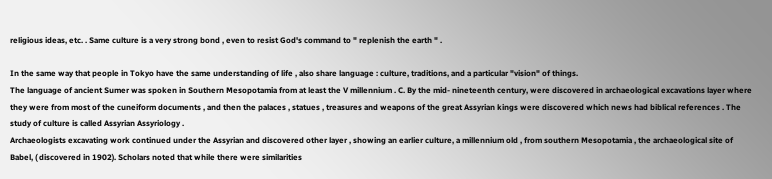religious ideas, etc. . Same culture is a very strong bond , even to resist God's command to " replenish the earth " .

In the same way that people in Tokyo have the same understanding of life , also share language : culture, traditions, and a particular "vision" of things.
The language of ancient Sumer was spoken in Southern Mesopotamia from at least the V millennium . C. By the mid- nineteenth century, were discovered in archaeological excavations layer where they were from most of the cuneiform documents , and then the palaces , statues , treasures and weapons of the great Assyrian kings were discovered which news had biblical references . The study of culture is called Assyrian Assyriology .
Archaeologists excavating work continued under the Assyrian and discovered other layer , showing an earlier culture, a millennium old , from southern Mesopotamia , the archaeological site of Babel, ( discovered in 1902). Scholars noted that while there were similarities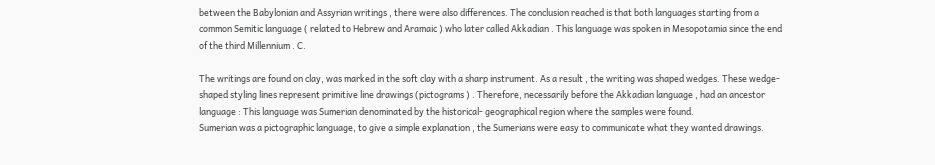between the Babylonian and Assyrian writings , there were also differences. The conclusion reached is that both languages starting from a common Semitic language ( related to Hebrew and Aramaic ) who later called Akkadian . This language was spoken in Mesopotamia since the end of the third Millennium . C.

The writings are found on clay, was marked in the soft clay with a sharp instrument. As a result , the writing was shaped wedges. These wedge-shaped styling lines represent primitive line drawings (pictograms ) . Therefore, necessarily before the Akkadian language , had an ancestor language : This language was Sumerian denominated by the historical- geographical region where the samples were found.
Sumerian was a pictographic language, to give a simple explanation , the Sumerians were easy to communicate what they wanted drawings.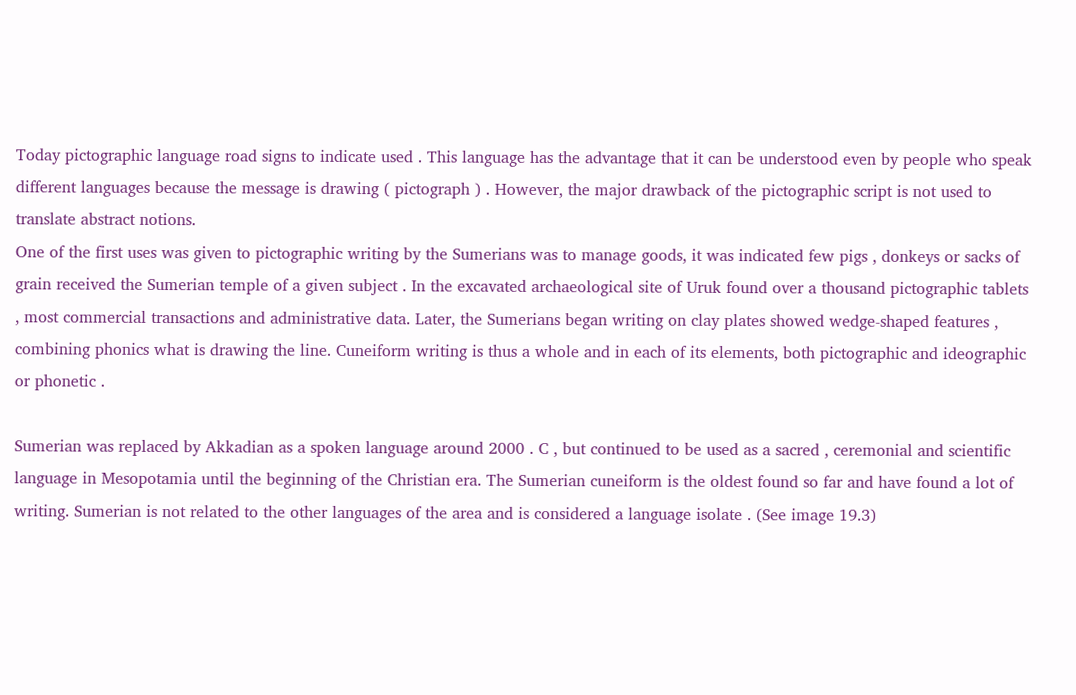Today pictographic language road signs to indicate used . This language has the advantage that it can be understood even by people who speak different languages because the message is drawing ( pictograph ) . However, the major drawback of the pictographic script is not used to translate abstract notions.
One of the first uses was given to pictographic writing by the Sumerians was to manage goods, it was indicated few pigs , donkeys or sacks of grain received the Sumerian temple of a given subject . In the excavated archaeological site of Uruk found over a thousand pictographic tablets , most commercial transactions and administrative data. Later, the Sumerians began writing on clay plates showed wedge-shaped features , combining phonics what is drawing the line. Cuneiform writing is thus a whole and in each of its elements, both pictographic and ideographic or phonetic .

Sumerian was replaced by Akkadian as a spoken language around 2000 . C , but continued to be used as a sacred , ceremonial and scientific language in Mesopotamia until the beginning of the Christian era. The Sumerian cuneiform is the oldest found so far and have found a lot of writing. Sumerian is not related to the other languages of the area and is considered a language isolate . (See image 19.3)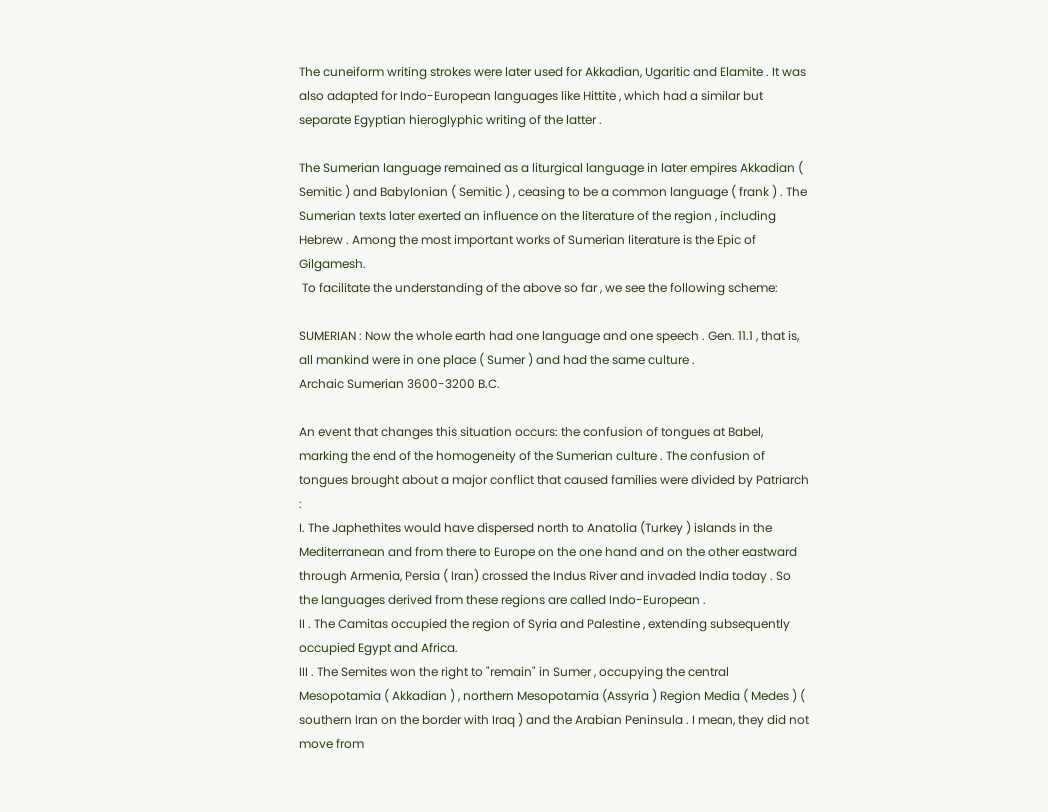The cuneiform writing strokes were later used for Akkadian, Ugaritic and Elamite . It was also adapted for Indo-European languages like Hittite , which had a similar but separate Egyptian hieroglyphic writing of the latter .

The Sumerian language remained as a liturgical language in later empires Akkadian ( Semitic ) and Babylonian ( Semitic ) , ceasing to be a common language ( frank ) . The Sumerian texts later exerted an influence on the literature of the region , including Hebrew . Among the most important works of Sumerian literature is the Epic of Gilgamesh.
 To facilitate the understanding of the above so far , we see the following scheme:

SUMERIAN : Now the whole earth had one language and one speech . Gen. 11.1 , that is, all mankind were in one place ( Sumer ) and had the same culture .
Archaic Sumerian 3600-3200 B.C.

An event that changes this situation occurs: the confusion of tongues at Babel, marking the end of the homogeneity of the Sumerian culture . The confusion of tongues brought about a major conflict that caused families were divided by Patriarch :
I. The Japhethites would have dispersed north to Anatolia (Turkey ) islands in the Mediterranean and from there to Europe on the one hand and on the other eastward through Armenia, Persia ( Iran) crossed the Indus River and invaded India today . So the languages derived from these regions are called Indo-European .
II . The Camitas occupied the region of Syria and Palestine , extending subsequently occupied Egypt and Africa.
III . The Semites won the right to "remain" in Sumer , occupying the central Mesopotamia ( Akkadian ) , northern Mesopotamia (Assyria ) Region Media ( Medes ) ( southern Iran on the border with Iraq ) and the Arabian Peninsula . I mean, they did not move from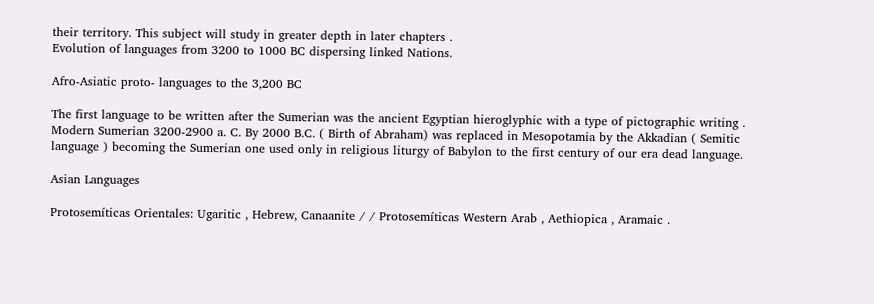their territory. This subject will study in greater depth in later chapters .
Evolution of languages from 3200 to 1000 BC dispersing linked Nations.

Afro-Asiatic proto- languages to the 3,200 BC

The first language to be written after the Sumerian was the ancient Egyptian hieroglyphic with a type of pictographic writing . Modern Sumerian 3200-2900 a. C. By 2000 B.C. ( Birth of Abraham) was replaced in Mesopotamia by the Akkadian ( Semitic language ) becoming the Sumerian one used only in religious liturgy of Babylon to the first century of our era dead language.

Asian Languages

Protosemíticas Orientales: Ugaritic , Hebrew, Canaanite / / Protosemíticas Western Arab , Aethiopica , Aramaic .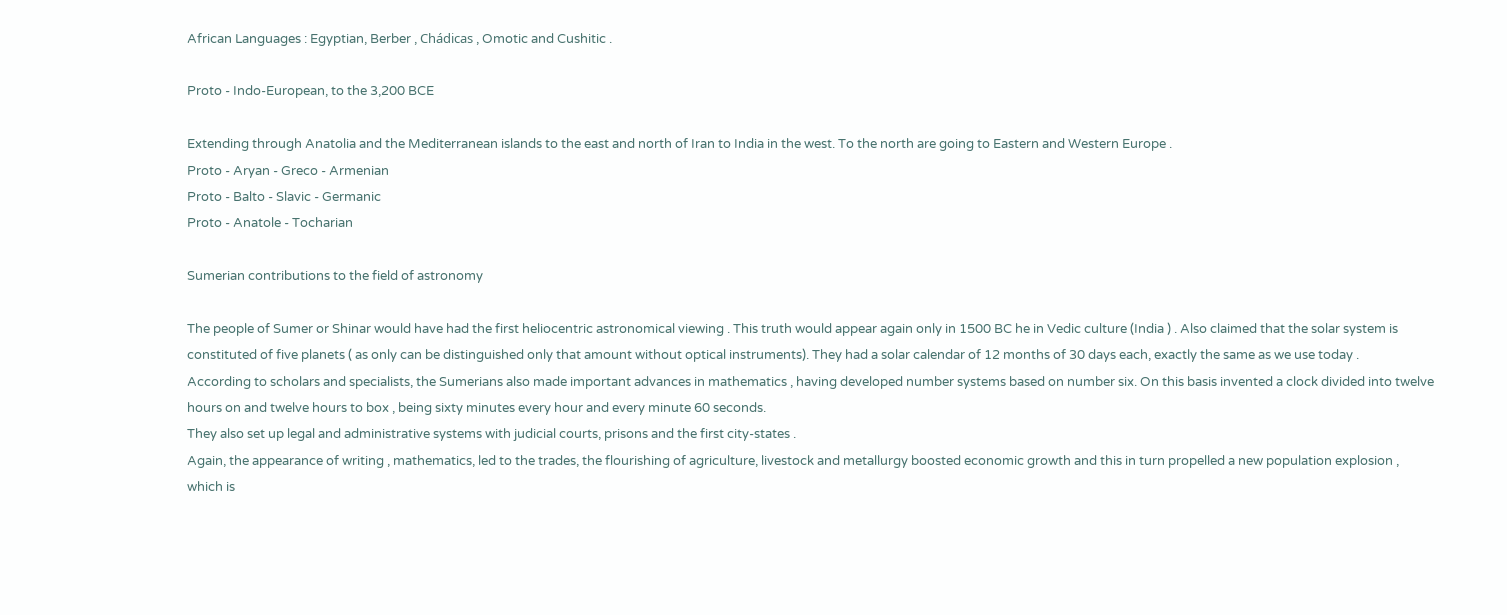African Languages : Egyptian, Berber , Chádicas , Omotic and Cushitic .

Proto - Indo-European, to the 3,200 BCE

Extending through Anatolia and the Mediterranean islands to the east and north of Iran to India in the west. To the north are going to Eastern and Western Europe .
Proto - Aryan - Greco - Armenian
Proto - Balto - Slavic - Germanic
Proto - Anatole - Tocharian

Sumerian contributions to the field of astronomy

The people of Sumer or Shinar would have had the first heliocentric astronomical viewing . This truth would appear again only in 1500 BC he in Vedic culture (India ) . Also claimed that the solar system is constituted of five planets ( as only can be distinguished only that amount without optical instruments). They had a solar calendar of 12 months of 30 days each, exactly the same as we use today .
According to scholars and specialists, the Sumerians also made important advances in mathematics , having developed number systems based on number six. On this basis invented a clock divided into twelve hours on and twelve hours to box , being sixty minutes every hour and every minute 60 seconds.
They also set up legal and administrative systems with judicial courts, prisons and the first city-states .
Again, the appearance of writing , mathematics, led to the trades, the flourishing of agriculture, livestock and metallurgy boosted economic growth and this in turn propelled a new population explosion , which is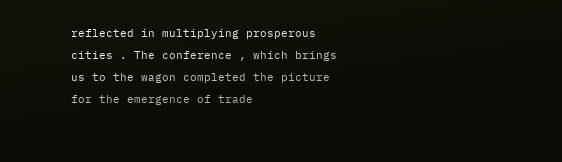reflected in multiplying prosperous cities . The conference , which brings us to the wagon completed the picture for the emergence of trade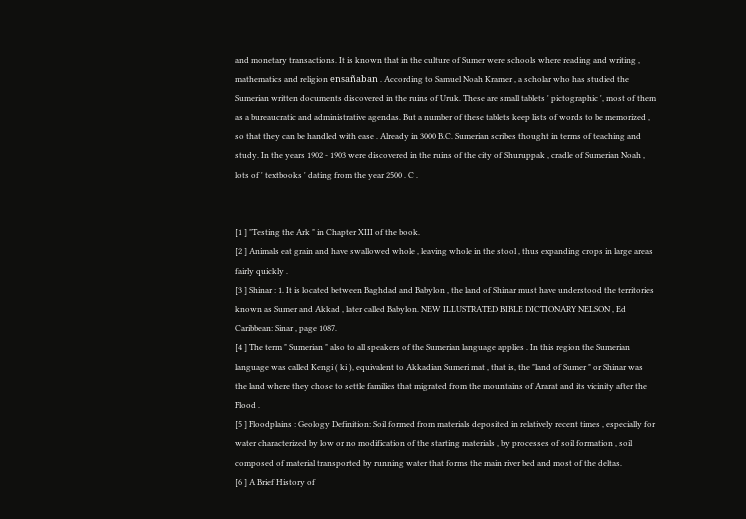and monetary transactions. It is known that in the culture of Sumer were schools where reading and writing , mathematics and religion ensañaban . According to Samuel Noah Kramer , a scholar who has studied the Sumerian written documents discovered in the ruins of Uruk. These are small tablets ' pictographic ', most of them as a bureaucratic and administrative agendas. But a number of these tablets keep lists of words to be memorized , so that they can be handled with ease . Already in 3000 B.C. Sumerian scribes thought in terms of teaching and study. In the years 1902 - 1903 were discovered in the ruins of the city of Shuruppak , cradle of Sumerian Noah , lots of ' textbooks ' dating from the year 2500 . C .


[1 ] "Testing the Ark " in Chapter XIII of the book.
[2 ] Animals eat grain and have swallowed whole , leaving whole in the stool , thus expanding crops in large areas fairly quickly .
[3 ] Shinar : 1. It is located between Baghdad and Babylon , the land of Shinar must have understood the territories known as Sumer and Akkad , later called Babylon. NEW ILLUSTRATED BIBLE DICTIONARY NELSON , Ed Caribbean: Sinar , page 1087.
[4 ] The term " Sumerian " also to all speakers of the Sumerian language applies . In this region the Sumerian language was called Kengi ( ki ), equivalent to Akkadian Sumeri mat , that is, the "land of Sumer " or Shinar was the land where they chose to settle families that migrated from the mountains of Ararat and its vicinity after the Flood .
[5 ] Floodplains : Geology Definition: Soil formed from materials deposited in relatively recent times , especially for water characterized by low or no modification of the starting materials , by processes of soil formation , soil composed of material transported by running water that forms the main river bed and most of the deltas.
[6 ] A Brief History of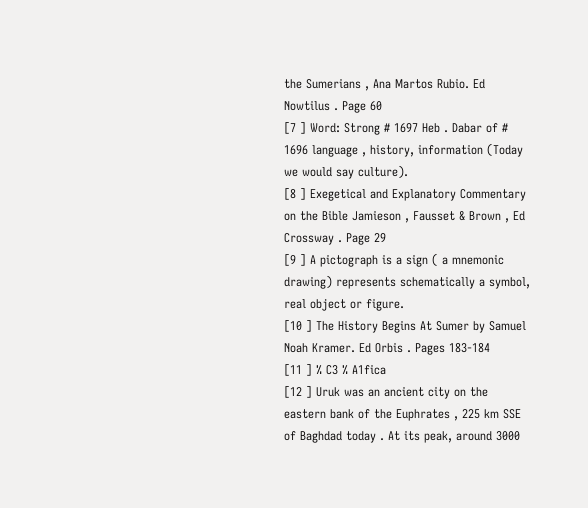the Sumerians , Ana Martos Rubio. Ed Nowtilus . Page 60
[7 ] Word: Strong # 1697 Heb . Dabar of # 1696 language , history, information (Today we would say culture).
[8 ] Exegetical and Explanatory Commentary on the Bible Jamieson , Fausset & Brown , Ed Crossway . Page 29
[9 ] A pictograph is a sign ( a mnemonic drawing) represents schematically a symbol, real object or figure.
[10 ] The History Begins At Sumer by Samuel Noah Kramer. Ed Orbis . Pages 183-184
[11 ] % C3 % A1fica
[12 ] Uruk was an ancient city on the eastern bank of the Euphrates , 225 km SSE of Baghdad today . At its peak, around 3000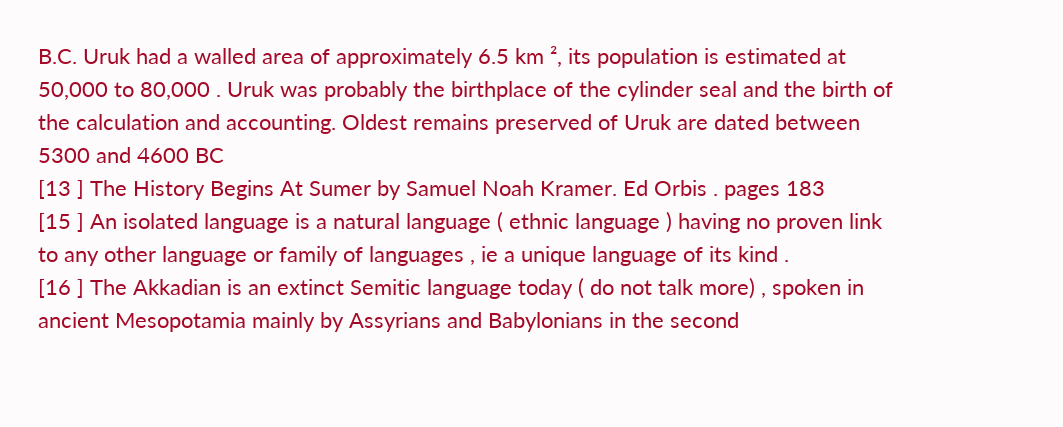B.C. Uruk had a walled area of approximately 6.5 km ², its population is estimated at 50,000 to 80,000 . Uruk was probably the birthplace of the cylinder seal and the birth of the calculation and accounting. Oldest remains preserved of Uruk are dated between 5300 and 4600 BC
[13 ] The History Begins At Sumer by Samuel Noah Kramer. Ed Orbis . pages 183
[15 ] An isolated language is a natural language ( ethnic language ) having no proven link to any other language or family of languages , ie a unique language of its kind .
[16 ] The Akkadian is an extinct Semitic language today ( do not talk more) , spoken in ancient Mesopotamia mainly by Assyrians and Babylonians in the second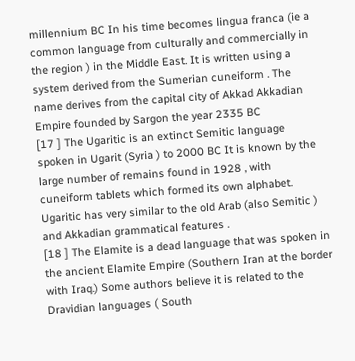millennium BC In his time becomes lingua franca (ie a common language from culturally and commercially in the region ) in the Middle East. It is written using a system derived from the Sumerian cuneiform . The name derives from the capital city of Akkad Akkadian Empire founded by Sargon the year 2335 BC
[17 ] The Ugaritic is an extinct Semitic language spoken in Ugarit (Syria ) to 2000 BC It is known by the large number of remains found in 1928 , with cuneiform tablets which formed its own alphabet. Ugaritic has very similar to the old Arab (also Semitic ) and Akkadian grammatical features .
[18 ] The Elamite is a dead language that was spoken in the ancient Elamite Empire (Southern Iran at the border with Iraq.) Some authors believe it is related to the Dravidian languages ( South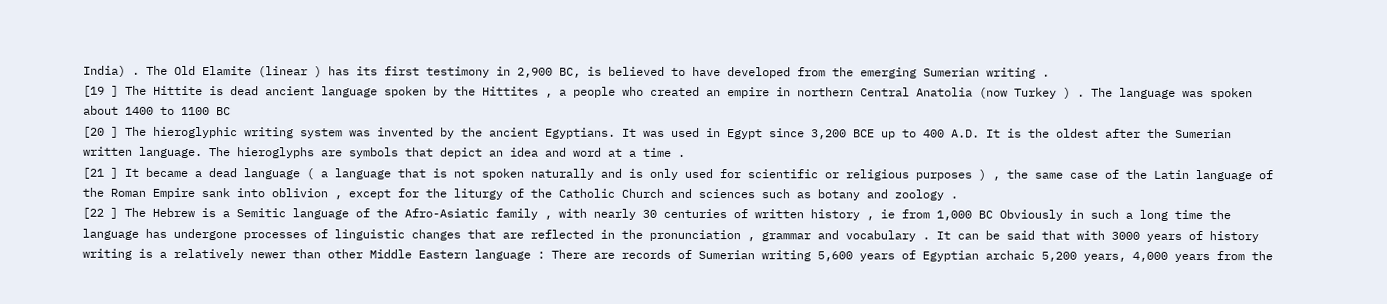India) . The Old Elamite (linear ) has its first testimony in 2,900 BC, is believed to have developed from the emerging Sumerian writing .
[19 ] The Hittite is dead ancient language spoken by the Hittites , a people who created an empire in northern Central Anatolia (now Turkey ) . The language was spoken about 1400 to 1100 BC
[20 ] The hieroglyphic writing system was invented by the ancient Egyptians. It was used in Egypt since 3,200 BCE up to 400 A.D. It is the oldest after the Sumerian written language. The hieroglyphs are symbols that depict an idea and word at a time .
[21 ] It became a dead language ( a language that is not spoken naturally and is only used for scientific or religious purposes ) , the same case of the Latin language of the Roman Empire sank into oblivion , except for the liturgy of the Catholic Church and sciences such as botany and zoology .
[22 ] The Hebrew is a Semitic language of the Afro-Asiatic family , with nearly 30 centuries of written history , ie from 1,000 BC Obviously in such a long time the language has undergone processes of linguistic changes that are reflected in the pronunciation , grammar and vocabulary . It can be said that with 3000 years of history writing is a relatively newer than other Middle Eastern language : There are records of Sumerian writing 5,600 years of Egyptian archaic 5,200 years, 4,000 years from the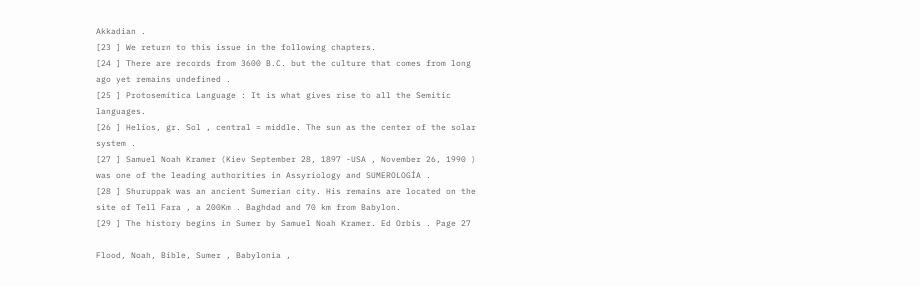Akkadian .
[23 ] We return to this issue in the following chapters.
[24 ] There are records from 3600 B.C. but the culture that comes from long ago yet remains undefined .
[25 ] Protosemítica Language : It is what gives rise to all the Semitic languages.
[26 ] Helios, gr. Sol , central = middle. The sun as the center of the solar system .
[27 ] Samuel Noah Kramer (Kiev September 28, 1897 -USA , November 26, 1990 ) was one of the leading authorities in Assyriology and SUMEROLOGÍA .
[28 ] Shuruppak was an ancient Sumerian city. His remains are located on the site of Tell Fara , a 200Km . Baghdad and 70 km from Babylon.
[29 ] The history begins in Sumer by Samuel Noah Kramer. Ed Orbis . Page 27

Flood, Noah, Bible, Sumer , Babylonia ,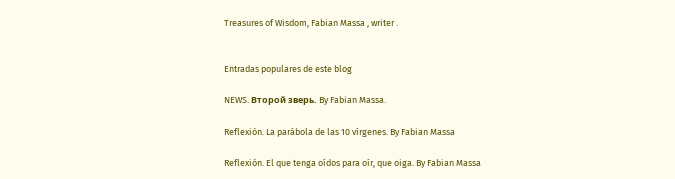Treasures of Wisdom, Fabian Massa , writer .


Entradas populares de este blog

NEWS. Второй зверь. By Fabian Massa.

Reflexión. La parábola de las 10 vírgenes. By Fabian Massa

Reflexión. El que tenga oídos para oír, que oiga. By Fabian Massa